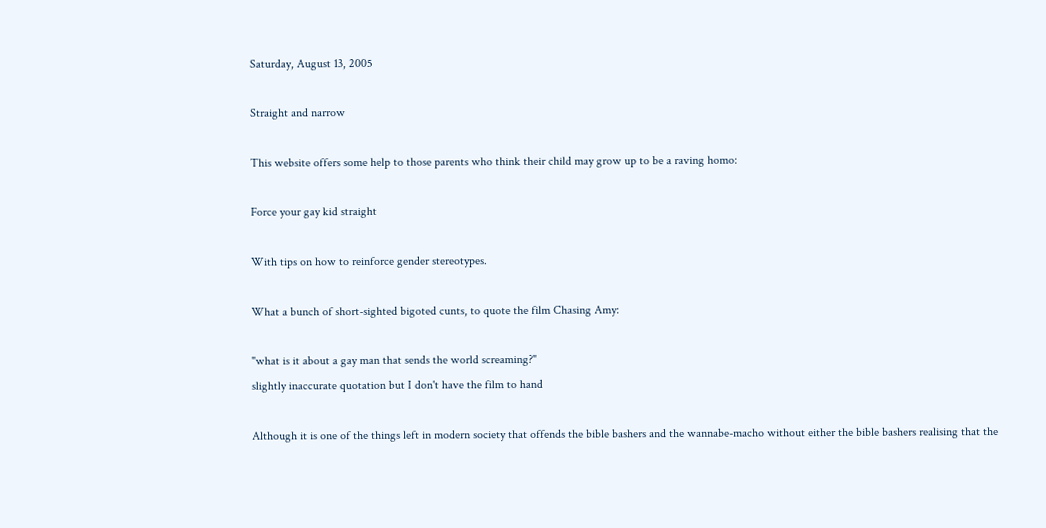Saturday, August 13, 2005

Straight and narrow

This website offers some help to those parents who think their child may grow up to be a raving homo:

Force your gay kid straight

With tips on how to reinforce gender stereotypes.

What a bunch of short-sighted bigoted cunts, to quote the film Chasing Amy:

"what is it about a gay man that sends the world screaming?"
slightly inaccurate quotation but I don't have the film to hand

Although it is one of the things left in modern society that offends the bible bashers and the wannabe-macho without either the bible bashers realising that the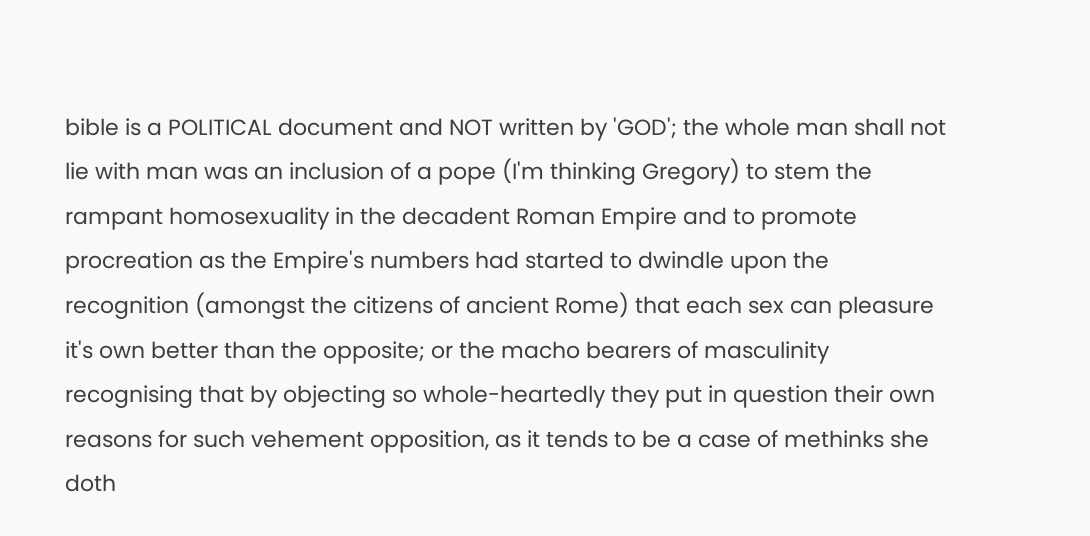bible is a POLITICAL document and NOT written by 'GOD'; the whole man shall not lie with man was an inclusion of a pope (I'm thinking Gregory) to stem the rampant homosexuality in the decadent Roman Empire and to promote procreation as the Empire's numbers had started to dwindle upon the recognition (amongst the citizens of ancient Rome) that each sex can pleasure it's own better than the opposite; or the macho bearers of masculinity recognising that by objecting so whole-heartedly they put in question their own reasons for such vehement opposition, as it tends to be a case of methinks she doth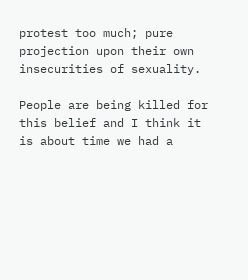protest too much; pure projection upon their own insecurities of sexuality.

People are being killed for this belief and I think it is about time we had a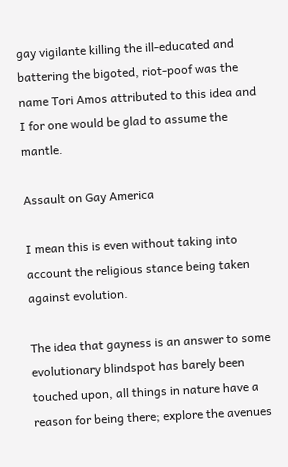gay vigilante killing the ill-educated and battering the bigoted, riot-poof was the name Tori Amos attributed to this idea and I for one would be glad to assume the mantle.

Assault on Gay America

I mean this is even without taking into account the religious stance being taken against evolution.

The idea that gayness is an answer to some evolutionary blindspot has barely been touched upon, all things in nature have a reason for being there; explore the avenues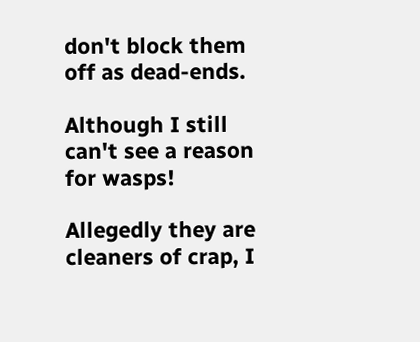don't block them off as dead-ends.

Although I still can't see a reason for wasps!

Allegedly they are cleaners of crap, I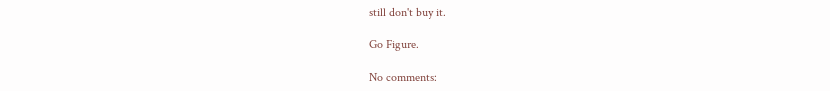still don't buy it.

Go Figure.

No comments: